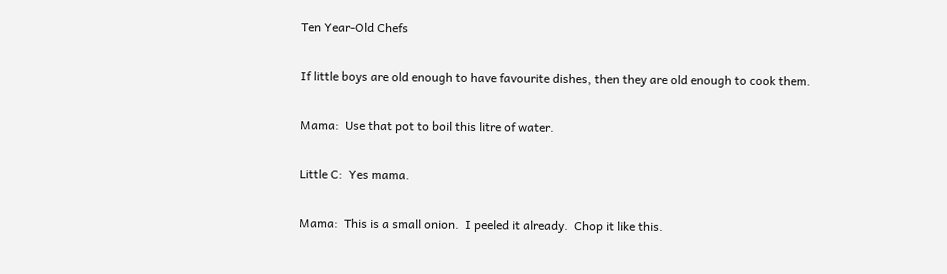Ten Year-Old Chefs

If little boys are old enough to have favourite dishes, then they are old enough to cook them.

Mama:  Use that pot to boil this litre of water.

Little C:  Yes mama.

Mama:  This is a small onion.  I peeled it already.  Chop it like this.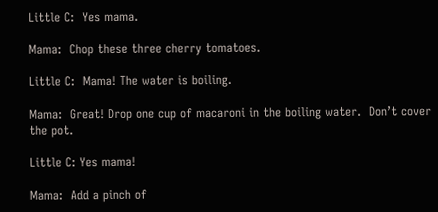Little C:  Yes mama.

Mama:  Chop these three cherry tomatoes.

Little C:  Mama! The water is boiling.

Mama:  Great! Drop one cup of macaroni in the boiling water.  Don’t cover the pot.

Little C: Yes mama!

Mama:  Add a pinch of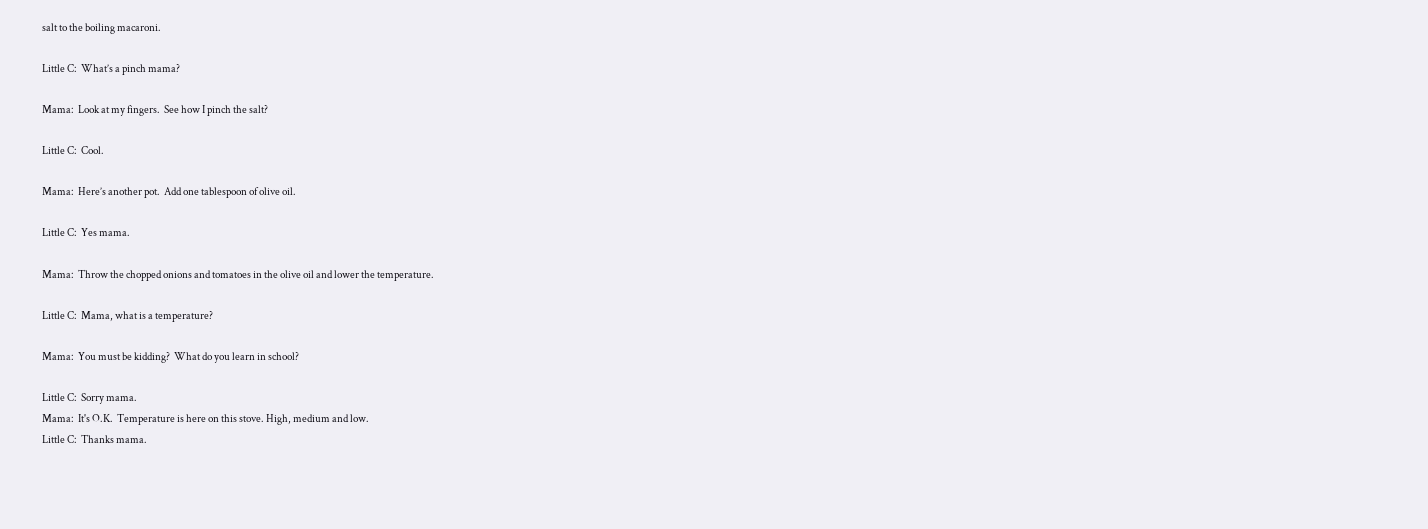salt to the boiling macaroni.

Little C:  What’s a pinch mama?

Mama:  Look at my fingers.  See how I pinch the salt?

Little C:  Cool.

Mama:  Here’s another pot.  Add one tablespoon of olive oil.

Little C:  Yes mama.

Mama:  Throw the chopped onions and tomatoes in the olive oil and lower the temperature.

Little C:  Mama, what is a temperature?

Mama:  You must be kidding?  What do you learn in school?

Little C:  Sorry mama.
Mama:  It's O.K.  Temperature is here on this stove. High, medium and low.
Little C:  Thanks mama.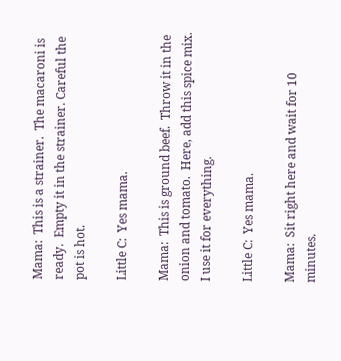Mama:  This is a strainer.  The macaroni is ready.  Empty it in the strainer. Careful the pot is hot.

Little C:  Yes mama.

Mama:  This is ground beef.  Throw it in the onion and tomato.  Here, add this spice mix. I use it for everything.

Little C:  Yes mama.

Mama:  Sit right here and wait for 10 minutes.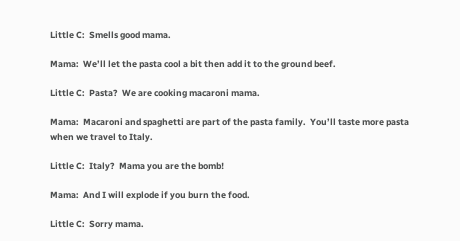Little C:  Smells good mama.

Mama:  We’ll let the pasta cool a bit then add it to the ground beef.

Little C:  Pasta?  We are cooking macaroni mama.

Mama:  Macaroni and spaghetti are part of the pasta family.  You’ll taste more pasta when we travel to Italy.

Little C:  Italy?  Mama you are the bomb!

Mama:  And I will explode if you burn the food.

Little C:  Sorry mama.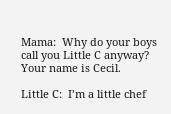Mama:  Why do your boys call you Little C anyway?  Your name is Cecil.

Little C:  I’m a little chef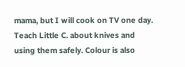mama, but I will cook on TV one day.
Teach Little C. about knives and using them safely. Colour is also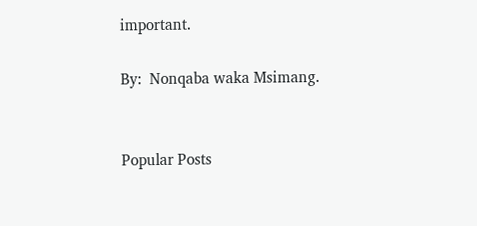important.

By:  Nonqaba waka Msimang.


Popular Posts